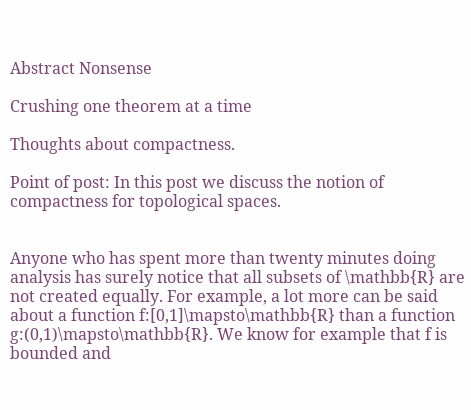Abstract Nonsense

Crushing one theorem at a time

Thoughts about compactness.

Point of post: In this post we discuss the notion of compactness for topological spaces.


Anyone who has spent more than twenty minutes doing analysis has surely notice that all subsets of \mathbb{R} are not created equally. For example, a lot more can be said about a function f:[0,1]\mapsto\mathbb{R} than a function g:(0,1)\mapsto\mathbb{R}. We know for example that f is bounded and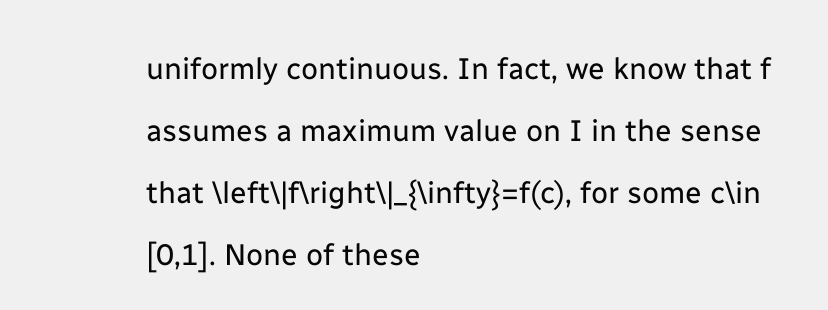uniformly continuous. In fact, we know that f assumes a maximum value on I in the sense that \left\|f\right\|_{\infty}=f(c), for some c\in [0,1]. None of these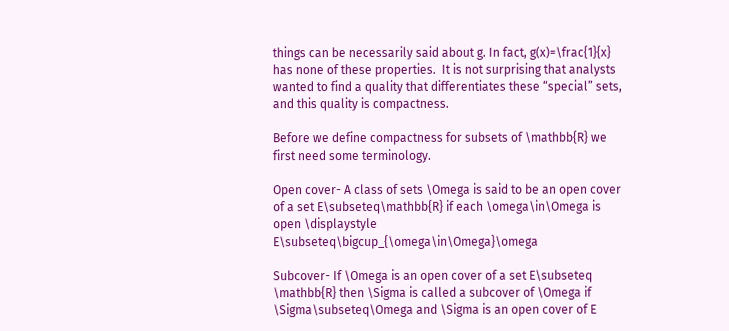things can be necessarily said about g. In fact, g(x)=\frac{1}{x} has none of these properties.  It is not surprising that analysts wanted to find a quality that differentiates these “special” sets, and this quality is compactness.

Before we define compactness for subsets of \mathbb{R} we first need some terminology.

Open cover- A class of sets \Omega is said to be an open cover of a set E\subseteq\mathbb{R} if each \omega\in\Omega is open \displaystyle E\subseteq\bigcup_{\omega\in\Omega}\omega

Subcover- If \Omega is an open cover of a set E\subseteq \mathbb{R} then \Sigma is called a subcover of \Omega if \Sigma\subseteq\Omega and \Sigma is an open cover of E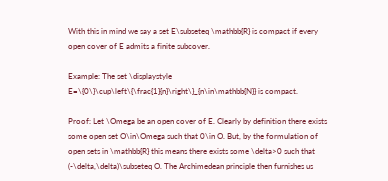With this in mind we say a set E\subseteq \mathbb{R} is compact if every open cover of E admits a finite subcover.

Example: The set \displaystyle E=\{0\}\cup\left\{\frac{1}{n}\right\}_{n\in\mathbb{N}} is compact.

Proof: Let \Omega be an open cover of E. Clearly by definition there exists some open set O\in\Omega such that 0\in O. But, by the formulation of open sets in \mathbb{R} this means there exists some \delta>0 such that (-\delta,\delta)\subseteq O. The Archimedean principle then furnishes us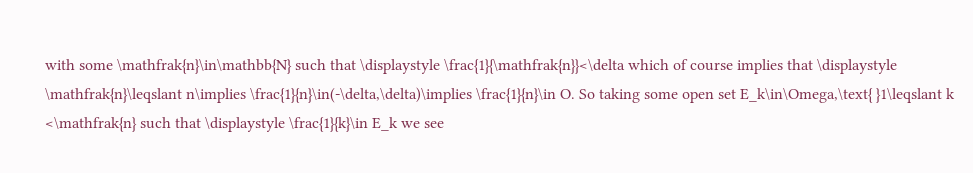with some \mathfrak{n}\in\mathbb{N} such that \displaystyle \frac{1}{\mathfrak{n}}<\delta which of course implies that \displaystyle \mathfrak{n}\leqslant n\implies \frac{1}{n}\in(-\delta,\delta)\implies \frac{1}{n}\in O. So taking some open set E_k\in\Omega,\text{ }1\leqslant k <\mathfrak{n} such that \displaystyle \frac{1}{k}\in E_k we see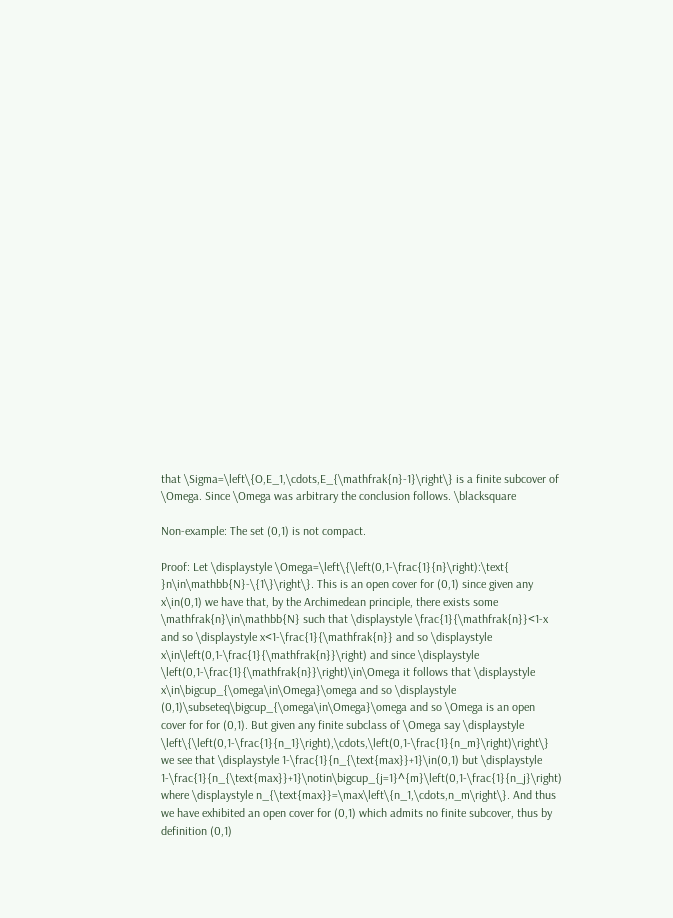that \Sigma=\left\{O,E_1,\cdots,E_{\mathfrak{n}-1}\right\} is a finite subcover of \Omega. Since \Omega was arbitrary the conclusion follows. \blacksquare

Non-example: The set (0,1) is not compact.

Proof: Let \displaystyle \Omega=\left\{\left(0,1-\frac{1}{n}\right):\text{ }n\in\mathbb{N}-\{1\}\right\}. This is an open cover for (0,1) since given any x\in(0,1) we have that, by the Archimedean principle, there exists some \mathfrak{n}\in\mathbb{N} such that \displaystyle \frac{1}{\mathfrak{n}}<1-x and so \displaystyle x<1-\frac{1}{\mathfrak{n}} and so \displaystyle x\in\left(0,1-\frac{1}{\mathfrak{n}}\right) and since \displaystyle \left(0,1-\frac{1}{\mathfrak{n}}\right)\in\Omega it follows that \displaystyle x\in\bigcup_{\omega\in\Omega}\omega and so \displaystyle (0,1)\subseteq\bigcup_{\omega\in\Omega}\omega and so \Omega is an open cover for for (0,1). But given any finite subclass of \Omega say \displaystyle \left\{\left(0,1-\frac{1}{n_1}\right),\cdots,\left(0,1-\frac{1}{n_m}\right)\right\} we see that \displaystyle 1-\frac{1}{n_{\text{max}}+1}\in(0,1) but \displaystyle 1-\frac{1}{n_{\text{max}}+1}\notin\bigcup_{j=1}^{m}\left(0,1-\frac{1}{n_j}\right) where \displaystyle n_{\text{max}}=\max\left\{n_1,\cdots,n_m\right\}. And thus we have exhibited an open cover for (0,1) which admits no finite subcover, thus by definition (0,1)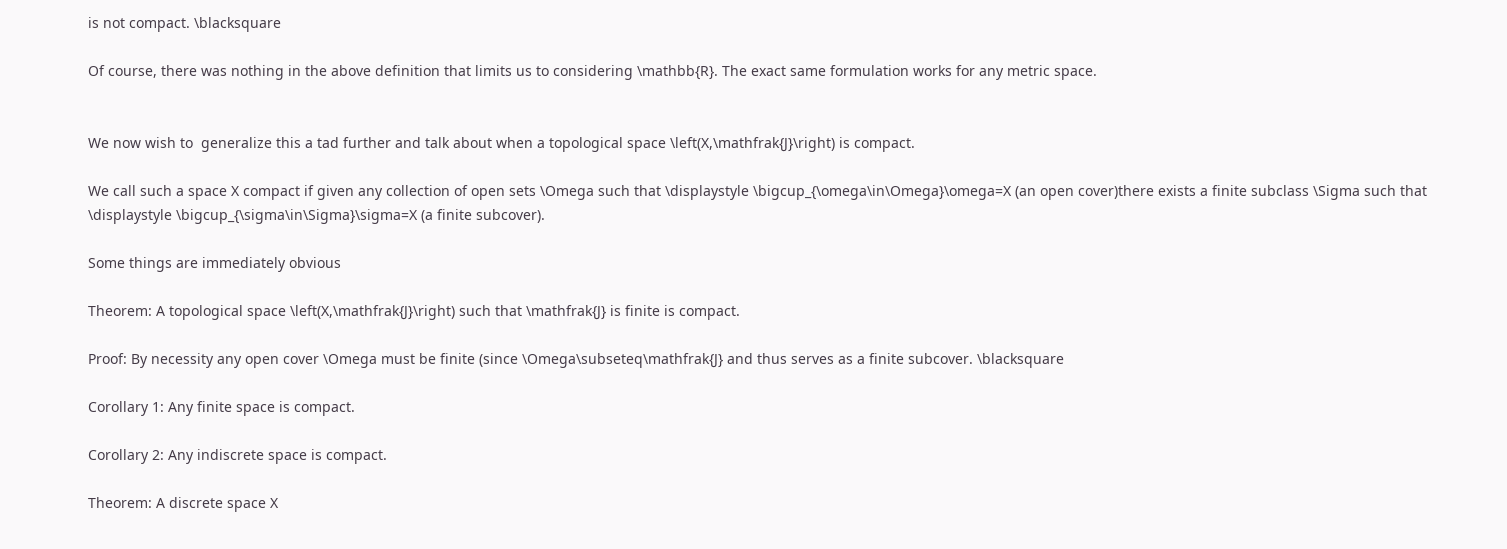is not compact. \blacksquare

Of course, there was nothing in the above definition that limits us to considering \mathbb{R}. The exact same formulation works for any metric space.


We now wish to  generalize this a tad further and talk about when a topological space \left(X,\mathfrak{J}\right) is compact.

We call such a space X compact if given any collection of open sets \Omega such that \displaystyle \bigcup_{\omega\in\Omega}\omega=X (an open cover)there exists a finite subclass \Sigma such that \displaystyle \bigcup_{\sigma\in\Sigma}\sigma=X (a finite subcover).

Some things are immediately obvious

Theorem: A topological space \left(X,\mathfrak{J}\right) such that \mathfrak{J} is finite is compact.

Proof: By necessity any open cover \Omega must be finite (since \Omega\subseteq\mathfrak{J} and thus serves as a finite subcover. \blacksquare

Corollary 1: Any finite space is compact.

Corollary 2: Any indiscrete space is compact.

Theorem: A discrete space X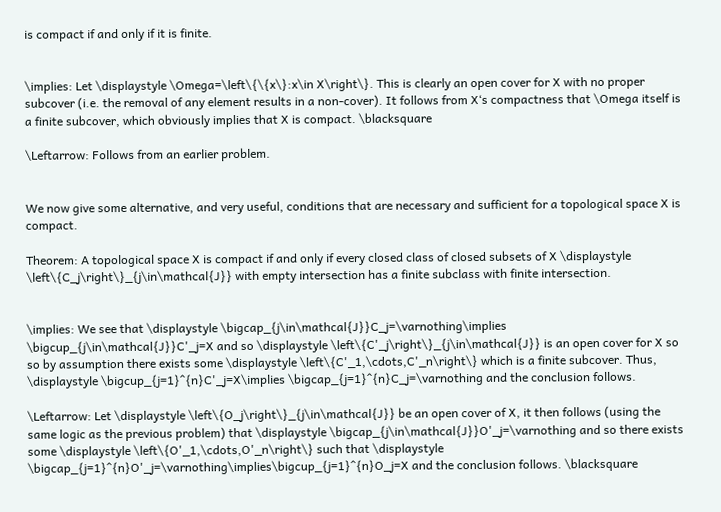is compact if and only if it is finite.


\implies: Let \displaystyle \Omega=\left\{\{x\}:x\in X\right\}. This is clearly an open cover for X with no proper subcover (i.e. the removal of any element results in a non-cover). It follows from X‘s compactness that \Omega itself is a finite subcover, which obviously implies that X is compact. \blacksquare

\Leftarrow: Follows from an earlier problem.


We now give some alternative, and very useful, conditions that are necessary and sufficient for a topological space X is compact.

Theorem: A topological space X is compact if and only if every closed class of closed subsets of X \displaystyle \left\{C_j\right\}_{j\in\mathcal{J}} with empty intersection has a finite subclass with finite intersection.


\implies: We see that \displaystyle \bigcap_{j\in\mathcal{J}}C_j=\varnothing\implies \bigcup_{j\in\mathcal{J}}C'_j=X and so \displaystyle \left\{C'_j\right\}_{j\in\mathcal{J}} is an open cover for X so so by assumption there exists some \displaystyle \left\{C'_1,\cdots,C'_n\right\} which is a finite subcover. Thus, \displaystyle \bigcup_{j=1}^{n}C'_j=X\implies \bigcap_{j=1}^{n}C_j=\varnothing and the conclusion follows.

\Leftarrow: Let \displaystyle \left\{O_j\right\}_{j\in\mathcal{J}} be an open cover of X, it then follows (using the same logic as the previous problem) that \displaystyle \bigcap_{j\in\mathcal{J}}O'_j=\varnothing and so there exists some \displaystyle \left\{O'_1,\cdots,O'_n\right\} such that \displaystyle \bigcap_{j=1}^{n}O'_j=\varnothing\implies\bigcup_{j=1}^{n}O_j=X and the conclusion follows. \blacksquare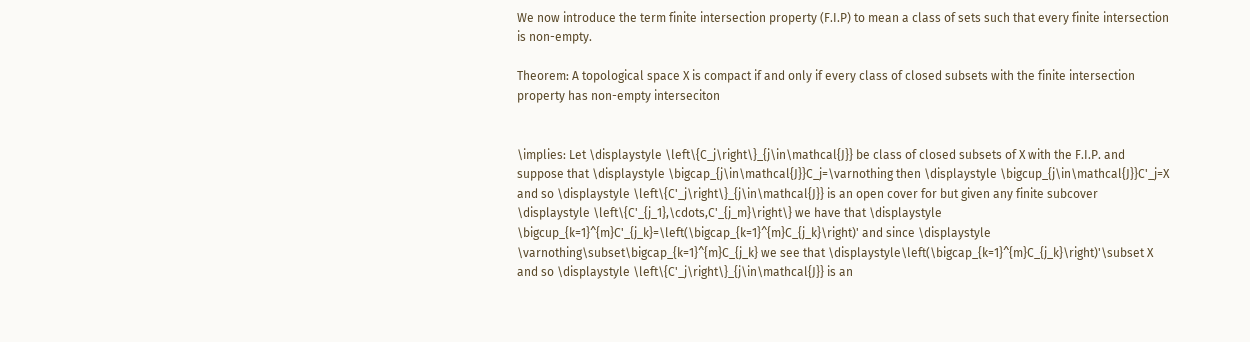We now introduce the term finite intersection property (F.I.P) to mean a class of sets such that every finite intersection is non-empty.

Theorem: A topological space X is compact if and only if every class of closed subsets with the finite intersection property has non-empty interseciton


\implies: Let \displaystyle \left\{C_j\right\}_{j\in\mathcal{J}} be class of closed subsets of X with the F.I.P. and suppose that \displaystyle \bigcap_{j\in\mathcal{J}}C_j=\varnothing then \displaystyle \bigcup_{j\in\mathcal{J}}C'_j=X and so \displaystyle \left\{C'_j\right\}_{j\in\mathcal{J}} is an open cover for but given any finite subcover \displaystyle \left\{C'_{j_1},\cdots,C'_{j_m}\right\} we have that \displaystyle \bigcup_{k=1}^{m}C'_{j_k}=\left(\bigcap_{k=1}^{m}C_{j_k}\right)' and since \displaystyle \varnothing\subset\bigcap_{k=1}^{m}C_{j_k} we see that \displaystyle\left(\bigcap_{k=1}^{m}C_{j_k}\right)'\subset X and so \displaystyle \left\{C'_j\right\}_{j\in\mathcal{J}} is an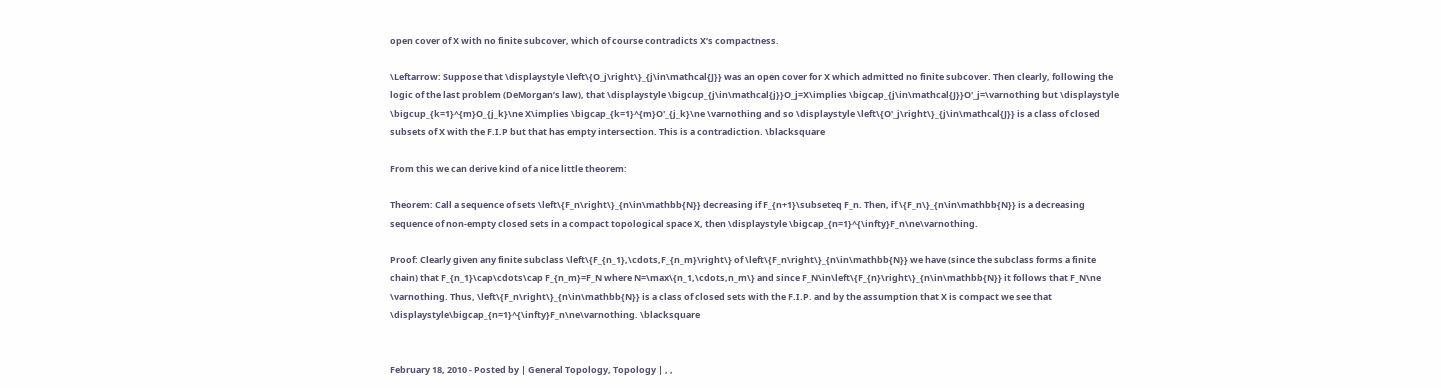open cover of X with no finite subcover, which of course contradicts X‘s compactness.

\Leftarrow: Suppose that \displaystyle \left\{O_j\right\}_{j\in\mathcal{J}} was an open cover for X which admitted no finite subcover. Then clearly, following the logic of the last problem (DeMorgan’s law), that \displaystyle \bigcup_{j\in\mathcal{j}}O_j=X\implies \bigcap_{j\in\mathcal{J}}O'_j=\varnothing but \displaystyle \bigcup_{k=1}^{m}O_{j_k}\ne X\implies \bigcap_{k=1}^{m}O'_{j_k}\ne \varnothing and so \displaystyle \left\{O'_j\right\}_{j\in\mathcal{J}} is a class of closed subsets of X with the F.I.P but that has empty intersection. This is a contradiction. \blacksquare

From this we can derive kind of a nice little theorem:

Theorem: Call a sequence of sets \left\{F_n\right\}_{n\in\mathbb{N}} decreasing if F_{n+1}\subseteq F_n. Then, if \{F_n\}_{n\in\mathbb{N}} is a decreasing sequence of non-empty closed sets in a compact topological space X, then \displaystyle \bigcap_{n=1}^{\infty}F_n\ne\varnothing.

Proof: Clearly given any finite subclass \left\{F_{n_1},\cdots,F_{n_m}\right\} of \left\{F_n\right\}_{n\in\mathbb{N}} we have (since the subclass forms a finite chain) that F_{n_1}\cap\cdots\cap F_{n_m}=F_N where N=\max\{n_1,\cdots,n_m\} and since F_N\in\left\{F_{n}\right\}_{n\in\mathbb{N}} it follows that F_N\ne \varnothing. Thus, \left\{F_n\right\}_{n\in\mathbb{N}} is a class of closed sets with the F.I.P. and by the assumption that X is compact we see that \displaystyle\bigcap_{n=1}^{\infty}F_n\ne\varnothing. \blacksquare


February 18, 2010 - Posted by | General Topology, Topology | , ,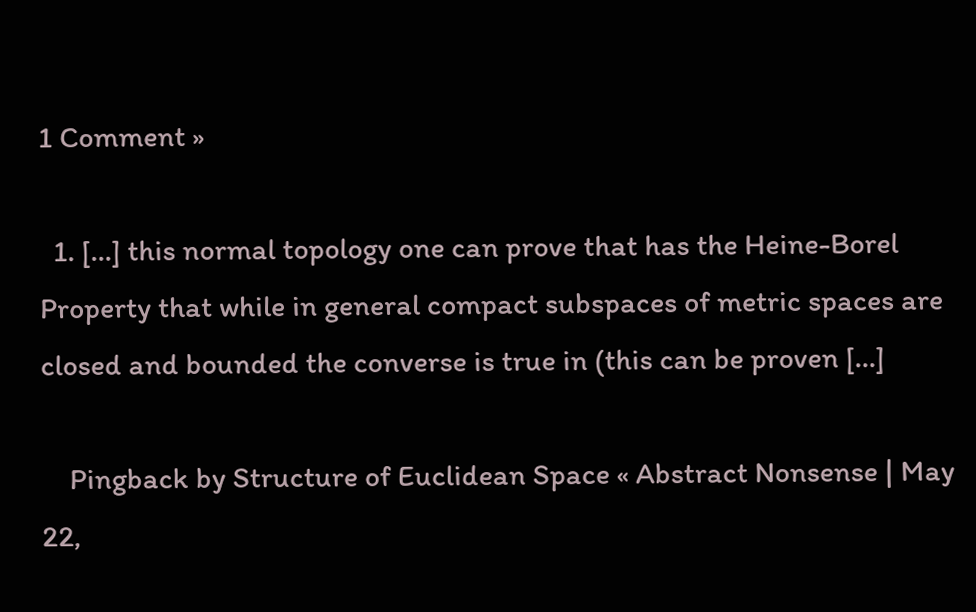1 Comment »

  1. […] this normal topology one can prove that has the Heine-Borel Property that while in general compact subspaces of metric spaces are closed and bounded the converse is true in (this can be proven […]

    Pingback by Structure of Euclidean Space « Abstract Nonsense | May 22,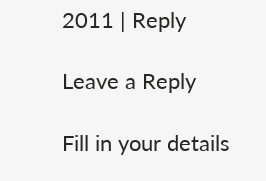2011 | Reply

Leave a Reply

Fill in your details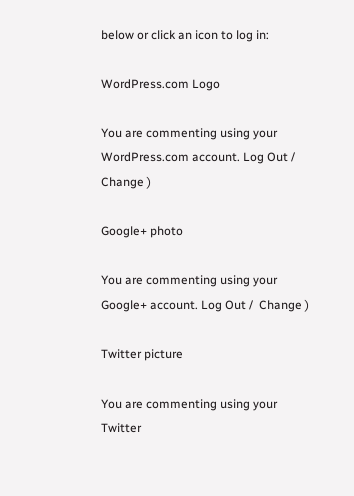below or click an icon to log in:

WordPress.com Logo

You are commenting using your WordPress.com account. Log Out /  Change )

Google+ photo

You are commenting using your Google+ account. Log Out /  Change )

Twitter picture

You are commenting using your Twitter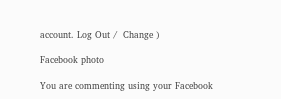account. Log Out /  Change )

Facebook photo

You are commenting using your Facebook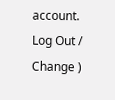account. Log Out /  Change )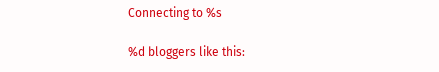Connecting to %s

%d bloggers like this: